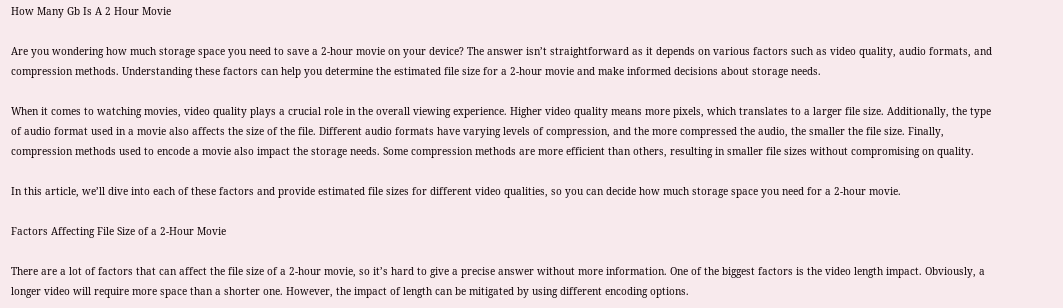How Many Gb Is A 2 Hour Movie

Are you wondering how much storage space you need to save a 2-hour movie on your device? The answer isn’t straightforward as it depends on various factors such as video quality, audio formats, and compression methods. Understanding these factors can help you determine the estimated file size for a 2-hour movie and make informed decisions about storage needs.

When it comes to watching movies, video quality plays a crucial role in the overall viewing experience. Higher video quality means more pixels, which translates to a larger file size. Additionally, the type of audio format used in a movie also affects the size of the file. Different audio formats have varying levels of compression, and the more compressed the audio, the smaller the file size. Finally, compression methods used to encode a movie also impact the storage needs. Some compression methods are more efficient than others, resulting in smaller file sizes without compromising on quality.

In this article, we’ll dive into each of these factors and provide estimated file sizes for different video qualities, so you can decide how much storage space you need for a 2-hour movie.

Factors Affecting File Size of a 2-Hour Movie

There are a lot of factors that can affect the file size of a 2-hour movie, so it’s hard to give a precise answer without more information. One of the biggest factors is the video length impact. Obviously, a longer video will require more space than a shorter one. However, the impact of length can be mitigated by using different encoding options.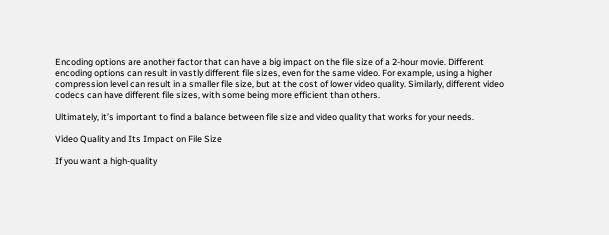Encoding options are another factor that can have a big impact on the file size of a 2-hour movie. Different encoding options can result in vastly different file sizes, even for the same video. For example, using a higher compression level can result in a smaller file size, but at the cost of lower video quality. Similarly, different video codecs can have different file sizes, with some being more efficient than others.

Ultimately, it’s important to find a balance between file size and video quality that works for your needs.

Video Quality and Its Impact on File Size

If you want a high-quality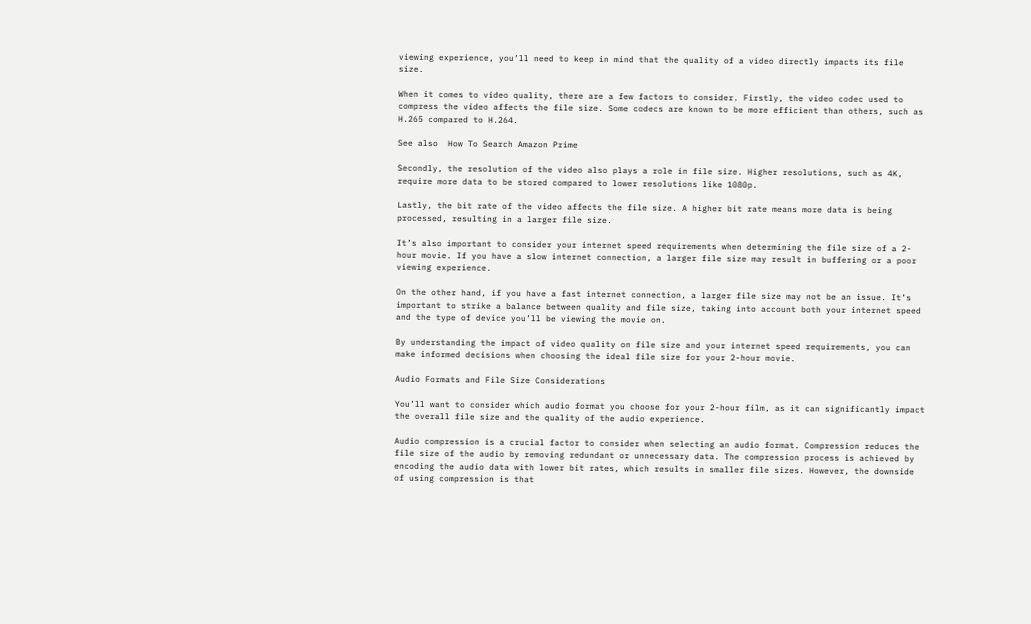viewing experience, you’ll need to keep in mind that the quality of a video directly impacts its file size.

When it comes to video quality, there are a few factors to consider. Firstly, the video codec used to compress the video affects the file size. Some codecs are known to be more efficient than others, such as H.265 compared to H.264.

See also  How To Search Amazon Prime

Secondly, the resolution of the video also plays a role in file size. Higher resolutions, such as 4K, require more data to be stored compared to lower resolutions like 1080p.

Lastly, the bit rate of the video affects the file size. A higher bit rate means more data is being processed, resulting in a larger file size.

It’s also important to consider your internet speed requirements when determining the file size of a 2-hour movie. If you have a slow internet connection, a larger file size may result in buffering or a poor viewing experience.

On the other hand, if you have a fast internet connection, a larger file size may not be an issue. It’s important to strike a balance between quality and file size, taking into account both your internet speed and the type of device you’ll be viewing the movie on.

By understanding the impact of video quality on file size and your internet speed requirements, you can make informed decisions when choosing the ideal file size for your 2-hour movie.

Audio Formats and File Size Considerations

You’ll want to consider which audio format you choose for your 2-hour film, as it can significantly impact the overall file size and the quality of the audio experience.

Audio compression is a crucial factor to consider when selecting an audio format. Compression reduces the file size of the audio by removing redundant or unnecessary data. The compression process is achieved by encoding the audio data with lower bit rates, which results in smaller file sizes. However, the downside of using compression is that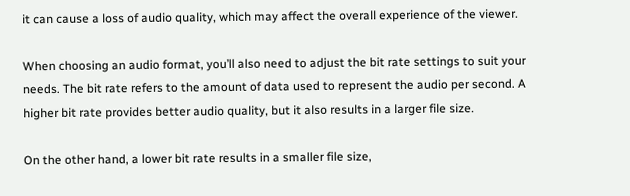it can cause a loss of audio quality, which may affect the overall experience of the viewer.

When choosing an audio format, you’ll also need to adjust the bit rate settings to suit your needs. The bit rate refers to the amount of data used to represent the audio per second. A higher bit rate provides better audio quality, but it also results in a larger file size.

On the other hand, a lower bit rate results in a smaller file size,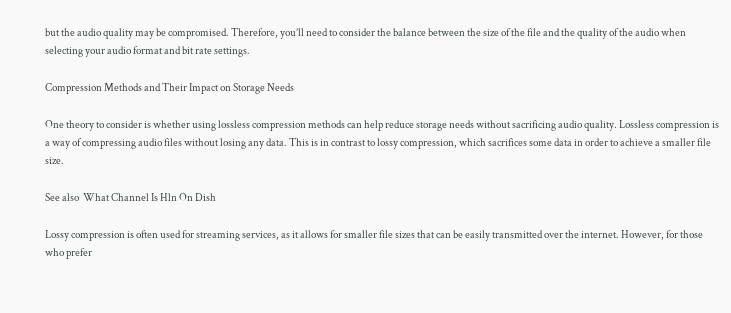but the audio quality may be compromised. Therefore, you’ll need to consider the balance between the size of the file and the quality of the audio when selecting your audio format and bit rate settings.

Compression Methods and Their Impact on Storage Needs

One theory to consider is whether using lossless compression methods can help reduce storage needs without sacrificing audio quality. Lossless compression is a way of compressing audio files without losing any data. This is in contrast to lossy compression, which sacrifices some data in order to achieve a smaller file size.

See also  What Channel Is Hln On Dish

Lossy compression is often used for streaming services, as it allows for smaller file sizes that can be easily transmitted over the internet. However, for those who prefer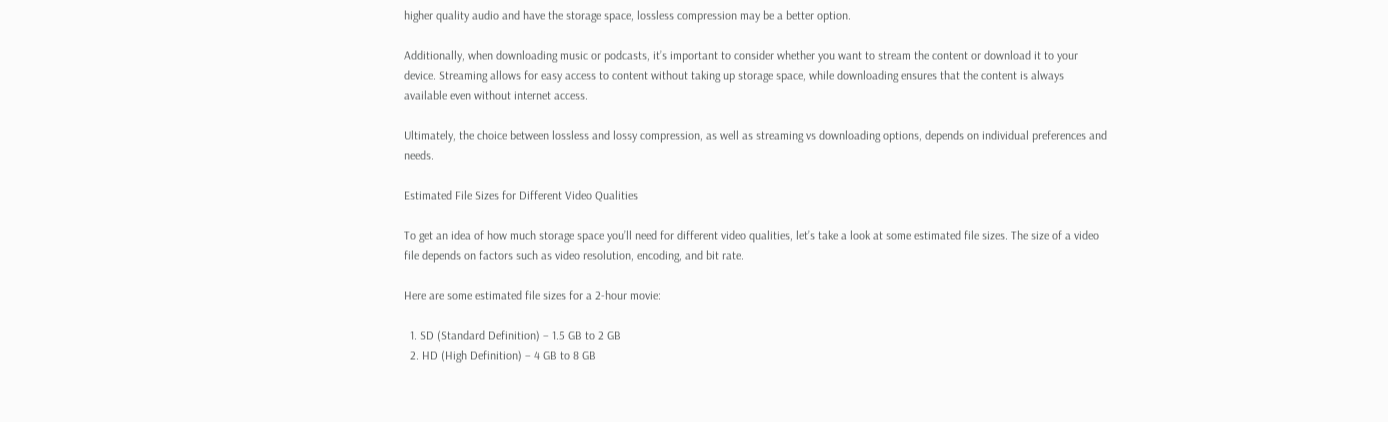higher quality audio and have the storage space, lossless compression may be a better option.

Additionally, when downloading music or podcasts, it’s important to consider whether you want to stream the content or download it to your device. Streaming allows for easy access to content without taking up storage space, while downloading ensures that the content is always available even without internet access.

Ultimately, the choice between lossless and lossy compression, as well as streaming vs downloading options, depends on individual preferences and needs.

Estimated File Sizes for Different Video Qualities

To get an idea of how much storage space you’ll need for different video qualities, let’s take a look at some estimated file sizes. The size of a video file depends on factors such as video resolution, encoding, and bit rate.

Here are some estimated file sizes for a 2-hour movie:

  1. SD (Standard Definition) – 1.5 GB to 2 GB
  2. HD (High Definition) – 4 GB to 8 GB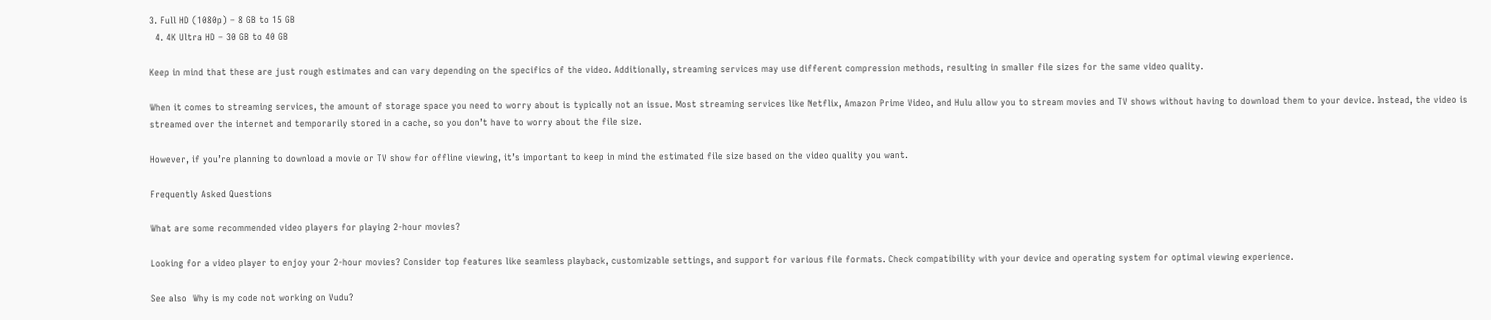3. Full HD (1080p) – 8 GB to 15 GB
  4. 4K Ultra HD – 30 GB to 40 GB

Keep in mind that these are just rough estimates and can vary depending on the specifics of the video. Additionally, streaming services may use different compression methods, resulting in smaller file sizes for the same video quality.

When it comes to streaming services, the amount of storage space you need to worry about is typically not an issue. Most streaming services like Netflix, Amazon Prime Video, and Hulu allow you to stream movies and TV shows without having to download them to your device. Instead, the video is streamed over the internet and temporarily stored in a cache, so you don’t have to worry about the file size.

However, if you’re planning to download a movie or TV show for offline viewing, it’s important to keep in mind the estimated file size based on the video quality you want.

Frequently Asked Questions

What are some recommended video players for playing 2-hour movies?

Looking for a video player to enjoy your 2-hour movies? Consider top features like seamless playback, customizable settings, and support for various file formats. Check compatibility with your device and operating system for optimal viewing experience.

See also  Why is my code not working on Vudu?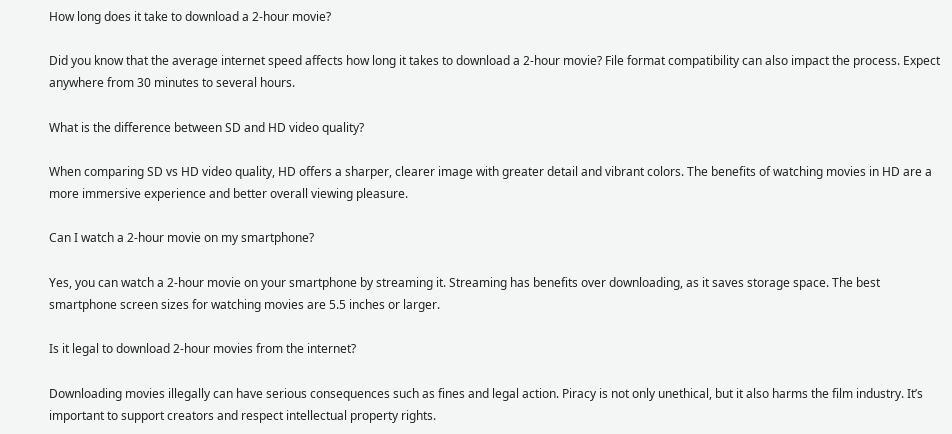How long does it take to download a 2-hour movie?

Did you know that the average internet speed affects how long it takes to download a 2-hour movie? File format compatibility can also impact the process. Expect anywhere from 30 minutes to several hours.

What is the difference between SD and HD video quality?

When comparing SD vs HD video quality, HD offers a sharper, clearer image with greater detail and vibrant colors. The benefits of watching movies in HD are a more immersive experience and better overall viewing pleasure.

Can I watch a 2-hour movie on my smartphone?

Yes, you can watch a 2-hour movie on your smartphone by streaming it. Streaming has benefits over downloading, as it saves storage space. The best smartphone screen sizes for watching movies are 5.5 inches or larger.

Is it legal to download 2-hour movies from the internet?

Downloading movies illegally can have serious consequences such as fines and legal action. Piracy is not only unethical, but it also harms the film industry. It’s important to support creators and respect intellectual property rights.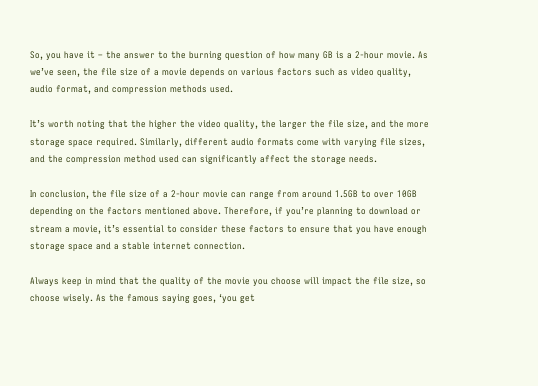So, you have it – the answer to the burning question of how many GB is a 2-hour movie. As we’ve seen, the file size of a movie depends on various factors such as video quality, audio format, and compression methods used.

It’s worth noting that the higher the video quality, the larger the file size, and the more storage space required. Similarly, different audio formats come with varying file sizes, and the compression method used can significantly affect the storage needs.

In conclusion, the file size of a 2-hour movie can range from around 1.5GB to over 10GB depending on the factors mentioned above. Therefore, if you’re planning to download or stream a movie, it’s essential to consider these factors to ensure that you have enough storage space and a stable internet connection.

Always keep in mind that the quality of the movie you choose will impact the file size, so choose wisely. As the famous saying goes, ‘you get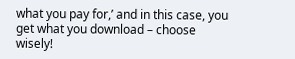what you pay for,’ and in this case, you get what you download – choose wisely!